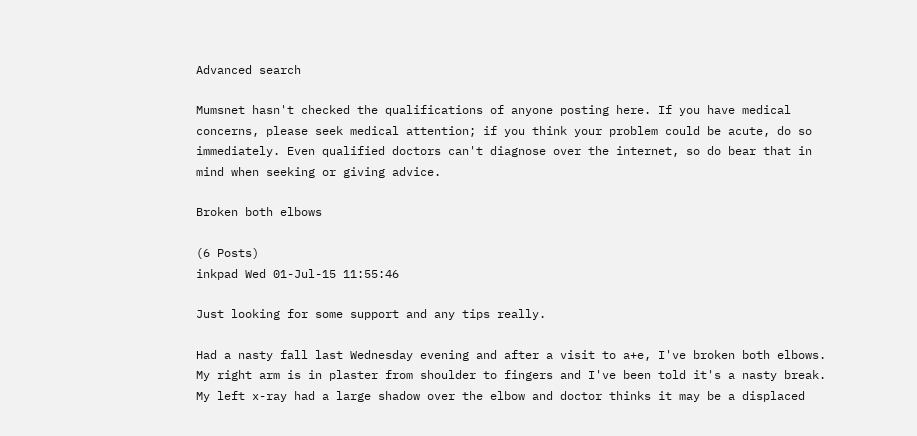Advanced search

Mumsnet hasn't checked the qualifications of anyone posting here. If you have medical concerns, please seek medical attention; if you think your problem could be acute, do so immediately. Even qualified doctors can't diagnose over the internet, so do bear that in mind when seeking or giving advice.

Broken both elbows

(6 Posts)
inkpad Wed 01-Jul-15 11:55:46

Just looking for some support and any tips really.

Had a nasty fall last Wednesday evening and after a visit to a+e, I've broken both elbows.
My right arm is in plaster from shoulder to fingers and I've been told it's a nasty break. My left x-ray had a large shadow over the elbow and doctor thinks it may be a displaced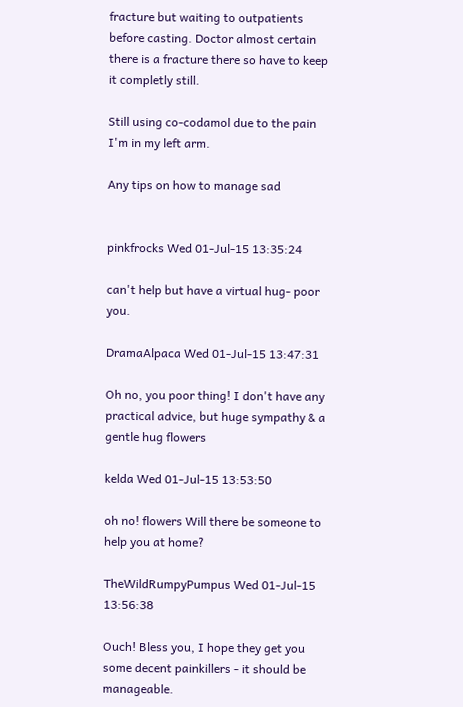fracture but waiting to outpatients before casting. Doctor almost certain there is a fracture there so have to keep it completly still.

Still using co-codamol due to the pain I'm in my left arm.

Any tips on how to manage sad


pinkfrocks Wed 01-Jul-15 13:35:24

can't help but have a virtual hug- poor you.

DramaAlpaca Wed 01-Jul-15 13:47:31

Oh no, you poor thing! I don't have any practical advice, but huge sympathy & a gentle hug flowers

kelda Wed 01-Jul-15 13:53:50

oh no! flowers Will there be someone to help you at home?

TheWildRumpyPumpus Wed 01-Jul-15 13:56:38

Ouch! Bless you, I hope they get you some decent painkillers - it should be manageable.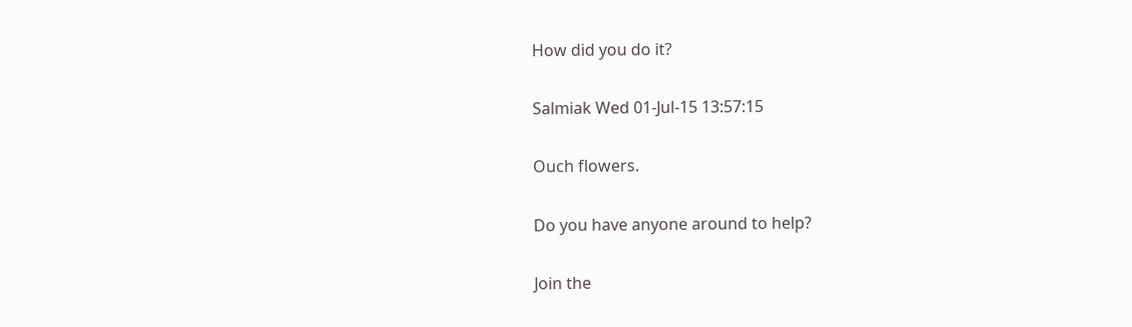How did you do it?

Salmiak Wed 01-Jul-15 13:57:15

Ouch flowers.

Do you have anyone around to help?

Join the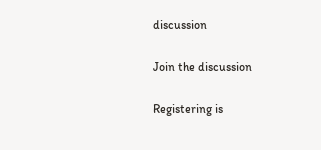discussion

Join the discussion

Registering is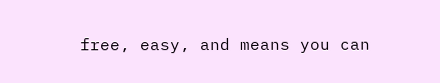free, easy, and means you can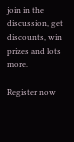join in the discussion, get discounts, win prizes and lots more.

Register now